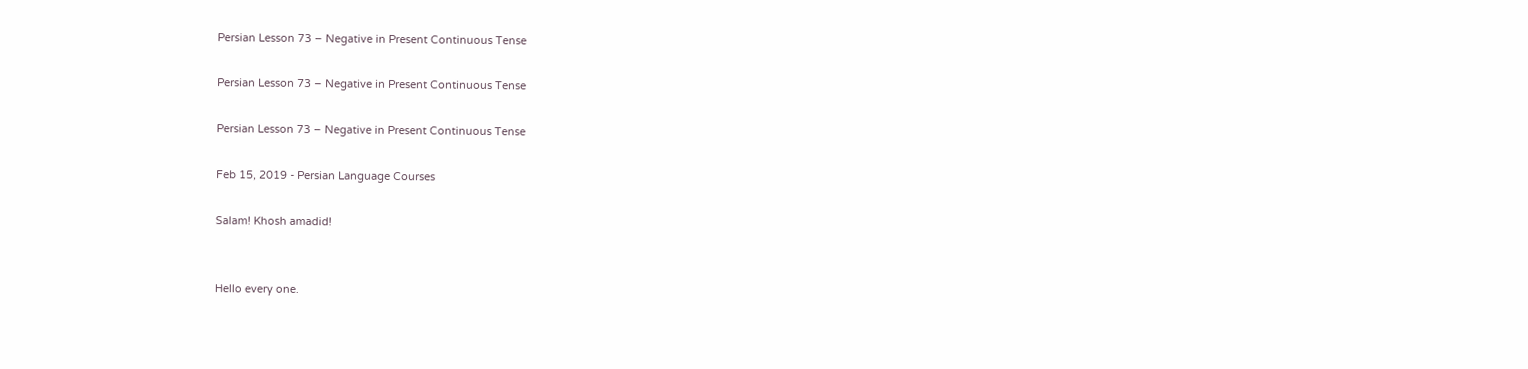Persian Lesson 73 – Negative in Present Continuous Tense

Persian Lesson 73 – Negative in Present Continuous Tense

Persian Lesson 73 – Negative in Present Continuous Tense

Feb 15, 2019 - Persian Language Courses

Salam! Khosh amadid!


Hello every one.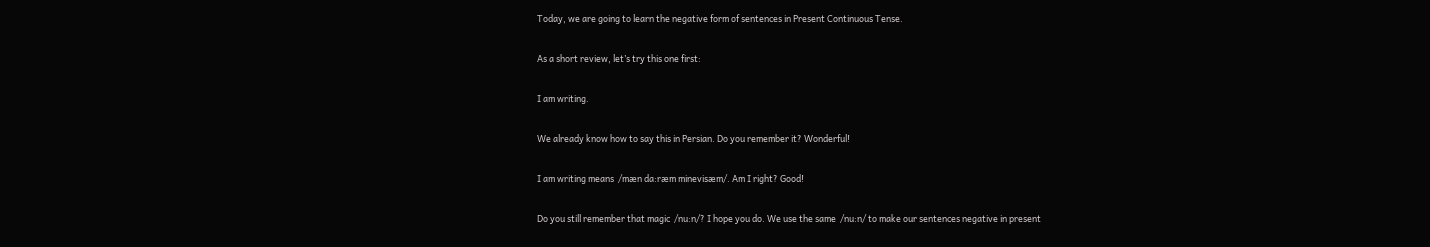Today, we are going to learn the negative form of sentences in Present Continuous Tense.

As a short review, let’s try this one first:

I am writing.

We already know how to say this in Persian. Do you remember it? Wonderful!

I am writing means  /mæn da:ræm minevisæm/. Am I right? Good!

Do you still remember that magic  /nu:n/? I hope you do. We use the same  /nu:n/ to make our sentences negative in present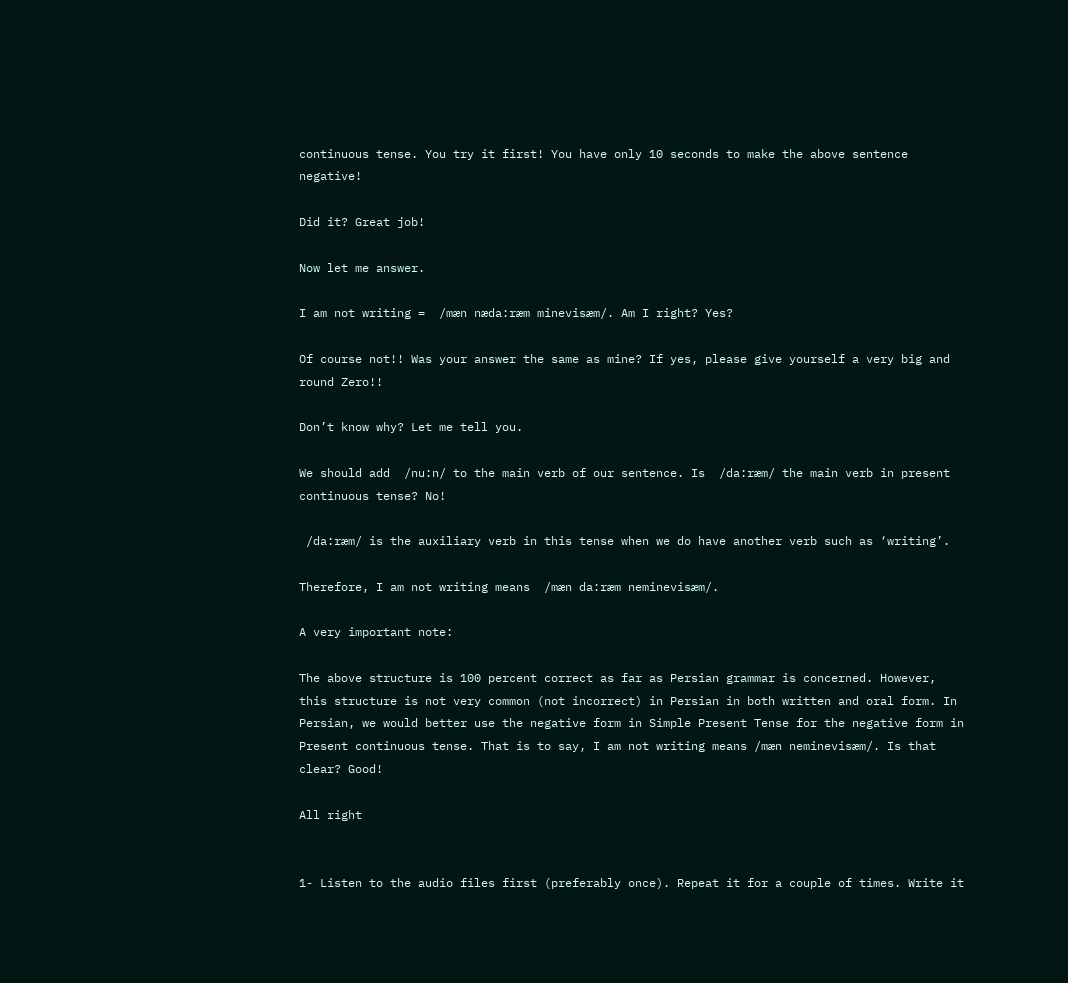continuous tense. You try it first! You have only 10 seconds to make the above sentence negative!

Did it? Great job!

Now let me answer.

I am not writing =  /mæn næda:ræm minevisæm/. Am I right? Yes?

Of course not!! Was your answer the same as mine? If yes, please give yourself a very big and round Zero!!

Don’t know why? Let me tell you.

We should add  /nu:n/ to the main verb of our sentence. Is  /da:ræm/ the main verb in present continuous tense? No!

 /da:ræm/ is the auxiliary verb in this tense when we do have another verb such as ‘writing’.

Therefore, I am not writing means  /mæn da:ræm neminevisæm/.

A very important note:

The above structure is 100 percent correct as far as Persian grammar is concerned. However, this structure is not very common (not incorrect) in Persian in both written and oral form. In Persian, we would better use the negative form in Simple Present Tense for the negative form in Present continuous tense. That is to say, I am not writing means /mæn neminevisæm/. Is that clear? Good!

All right


1- Listen to the audio files first (preferably once). Repeat it for a couple of times. Write it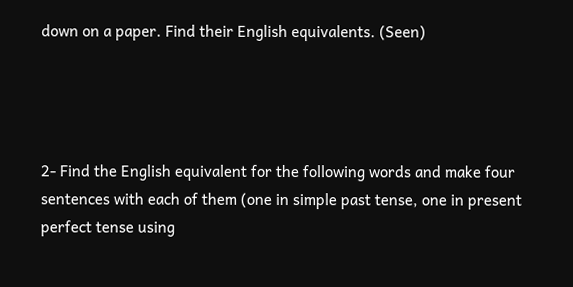down on a paper. Find their English equivalents. (Seen)




2- Find the English equivalent for the following words and make four sentences with each of them (one in simple past tense, one in present perfect tense using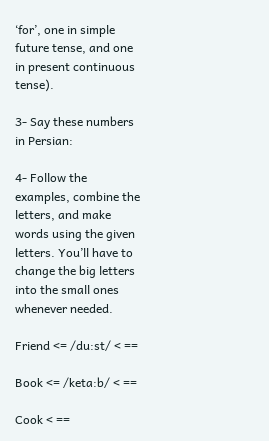‘for’, one in simple future tense, and one in present continuous tense).

3- Say these numbers in Persian:

4- Follow the examples, combine the letters, and make words using the given letters. You’ll have to change the big letters into the small ones whenever needed.

Friend <= /du:st/ < ==

Book <= /keta:b/ < ==

Cook < ==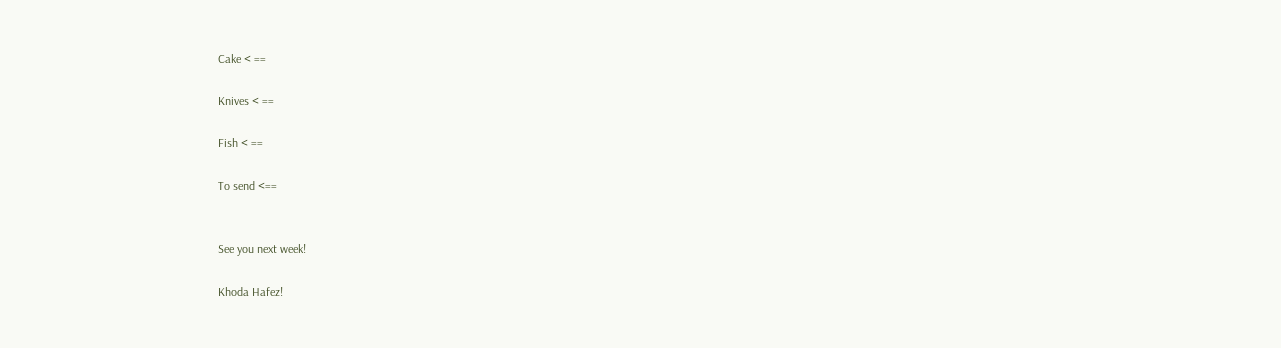Cake < ==

Knives < ==

Fish < ==

To send <==


See you next week!

Khoda Hafez!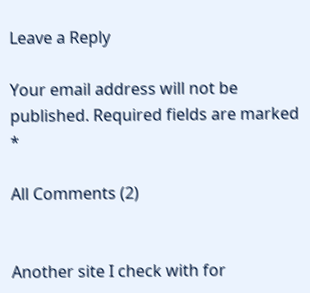Leave a Reply

Your email address will not be published. Required fields are marked *

All Comments (2)


Another site I check with for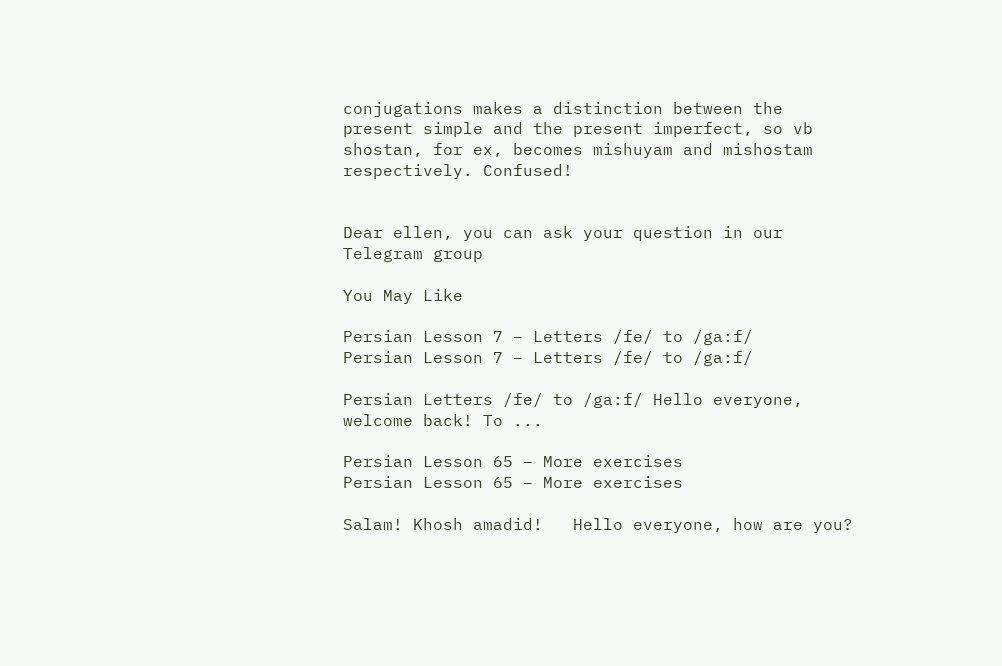conjugations makes a distinction between the present simple and the present imperfect, so vb shostan, for ex, becomes mishuyam and mishostam respectively. Confused!


Dear ellen, you can ask your question in our Telegram group

You May Like

Persian Lesson 7 – Letters /fe/ to /ga:f/
Persian Lesson 7 – Letters /fe/ to /ga:f/

Persian Letters /fe/ to /ga:f/ Hello everyone, welcome back! To ...

Persian Lesson 65 – More exercises
Persian Lesson 65 – More exercises

Salam! Khosh amadid!   Hello everyone, how are you?